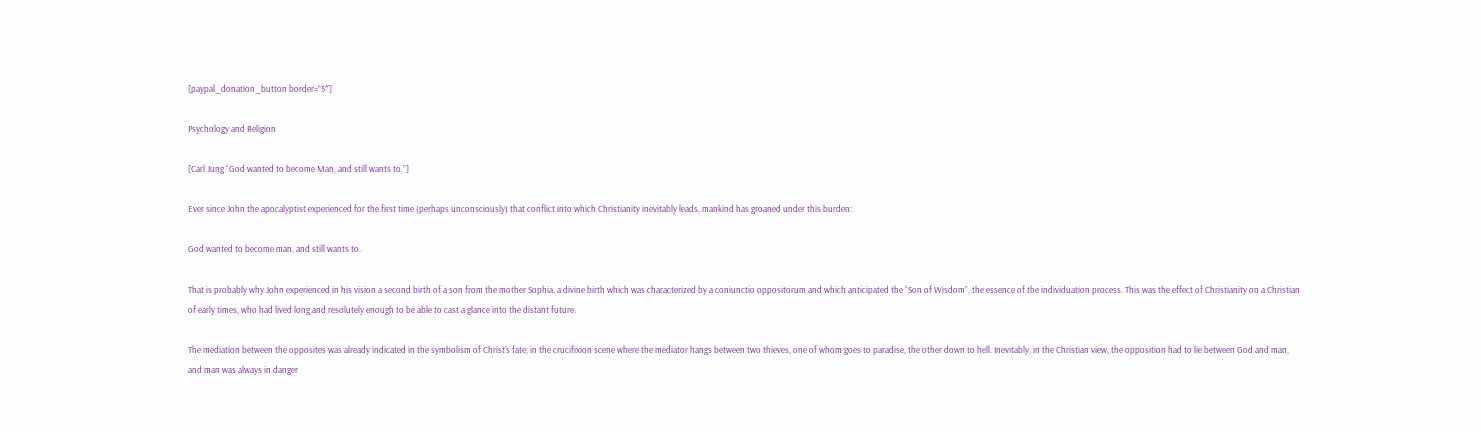[paypal_donation_button border=”5″]

Psychology and Religion

[Carl Jung “God wanted to become Man, and still wants to.”]

Ever since John the apocalyptist experienced for the first time (perhaps unconsciously) that conflict into which Christianity inevitably leads, mankind has groaned under this burden:

God wanted to become man, and still wants to.

That is probably why John experienced in his vision a second birth of a son from the mother Sophia, a divine birth which was characterized by a coniunctio oppositorum and which anticipated the “Son of Wisdom”, the essence of the individuation process. This was the effect of Christianity on a Christian of early times, who had lived long and resolutely enough to be able to cast a glance into the distant future.

The mediation between the opposites was already indicated in the symbolism of Christ’s fate, in the crucifixion scene where the mediator hangs between two thieves, one of whom goes to paradise, the other down to hell. Inevitably, in the Christian view, the opposition had to lie between God and man, and man was always in danger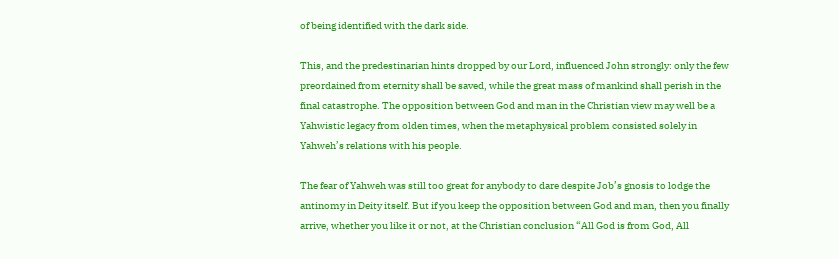of being identified with the dark side.

This, and the predestinarian hints dropped by our Lord, influenced John strongly: only the few preordained from eternity shall be saved, while the great mass of mankind shall perish in the final catastrophe. The opposition between God and man in the Christian view may well be a Yahwistic legacy from olden times, when the metaphysical problem consisted solely in Yahweh’s relations with his people.

The fear of Yahweh was still too great for anybody to dare despite Job’s gnosis to lodge the antinomy in Deity itself. But if you keep the opposition between God and man, then you finally arrive, whether you like it or not, at the Christian conclusion “All God is from God, All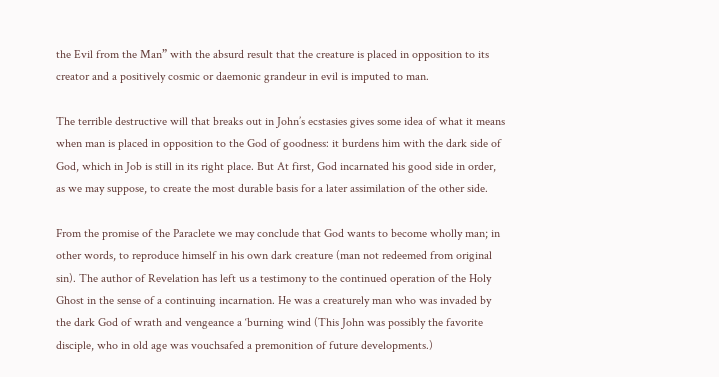the Evil from the Man” with the absurd result that the creature is placed in opposition to its creator and a positively cosmic or daemonic grandeur in evil is imputed to man.

The terrible destructive will that breaks out in John’s ecstasies gives some idea of what it means when man is placed in opposition to the God of goodness: it burdens him with the dark side of God, which in Job is still in its right place. But At first, God incarnated his good side in order, as we may suppose, to create the most durable basis for a later assimilation of the other side.

From the promise of the Paraclete we may conclude that God wants to become wholly man; in other words, to reproduce himself in his own dark creature (man not redeemed from original sin). The author of Revelation has left us a testimony to the continued operation of the Holy Ghost in the sense of a continuing incarnation. He was a creaturely man who was invaded by the dark God of wrath and vengeance a ‘burning wind (This John was possibly the favorite disciple, who in old age was vouchsafed a premonition of future developments.)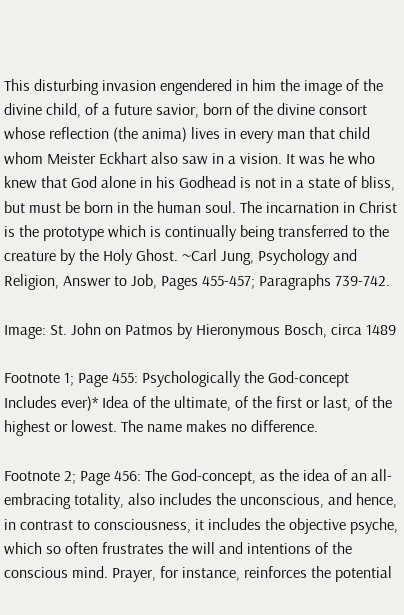This disturbing invasion engendered in him the image of the divine child, of a future savior, born of the divine consort whose reflection (the anima) lives in every man that child whom Meister Eckhart also saw in a vision. It was he who knew that God alone in his Godhead is not in a state of bliss, but must be born in the human soul. The incarnation in Christ is the prototype which is continually being transferred to the creature by the Holy Ghost. ~Carl Jung, Psychology and Religion, Answer to Job, Pages 455-457; Paragraphs 739-742.

Image: St. John on Patmos by Hieronymous Bosch, circa 1489

Footnote 1; Page 455: Psychologically the God-concept Includes ever)* Idea of the ultimate, of the first or last, of the highest or lowest. The name makes no difference.

Footnote 2; Page 456: The God-concept, as the idea of an all-embracing totality, also includes the unconscious, and hence, in contrast to consciousness, it includes the objective psyche, which so often frustrates the will and intentions of the conscious mind. Prayer, for instance, reinforces the potential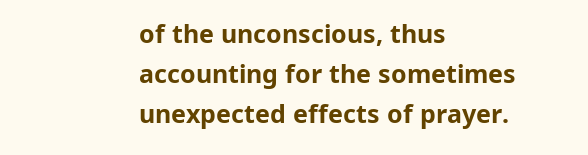of the unconscious, thus accounting for the sometimes unexpected effects of prayer.